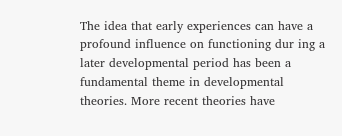The idea that early experiences can have a profound influence on functioning dur ing a later developmental period has been a fundamental theme in developmental theories. More recent theories have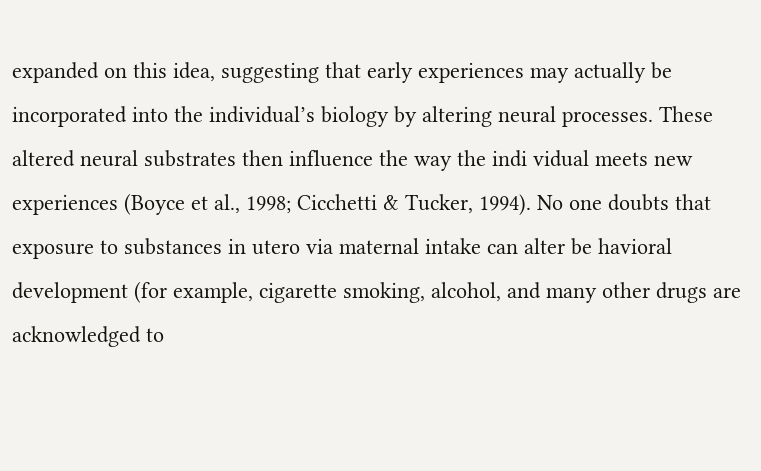expanded on this idea, suggesting that early experiences may actually be incorporated into the individual’s biology by altering neural processes. These altered neural substrates then influence the way the indi vidual meets new experiences (Boyce et al., 1998; Cicchetti & Tucker, 1994). No one doubts that exposure to substances in utero via maternal intake can alter be havioral development (for example, cigarette smoking, alcohol, and many other drugs are acknowledged to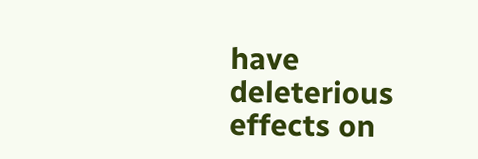have deleterious effects on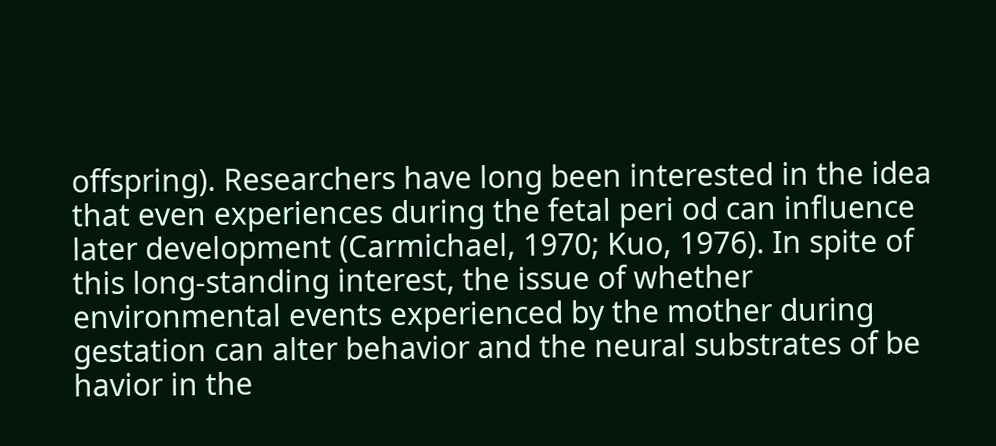offspring). Researchers have long been interested in the idea that even experiences during the fetal peri od can influence later development (Carmichael, 1970; Kuo, 1976). In spite of this long-standing interest, the issue of whether environmental events experienced by the mother during gestation can alter behavior and the neural substrates of be havior in the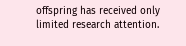offspring has received only limited research attention.